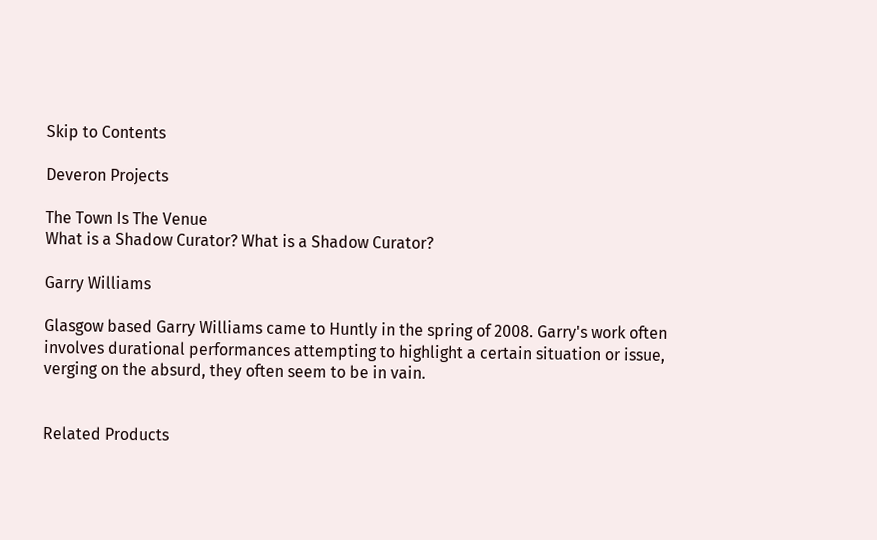Skip to Contents

Deveron Projects

The Town Is The Venue
What is a Shadow Curator? What is a Shadow Curator?

Garry Williams

Glasgow based Garry Williams came to Huntly in the spring of 2008. Garry's work often involves durational performances attempting to highlight a certain situation or issue, verging on the absurd, they often seem to be in vain.


Related Products